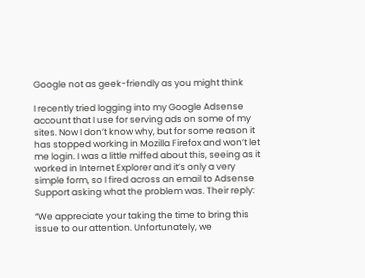Google not as geek-friendly as you might think

I recently tried logging into my Google Adsense account that I use for serving ads on some of my sites. Now I don’t know why, but for some reason it has stopped working in Mozilla Firefox and won’t let me login. I was a little miffed about this, seeing as it worked in Internet Explorer and it’s only a very simple form, so I fired across an email to Adsense Support asking what the problem was. Their reply:

“We appreciate your taking the time to bring this issue to our attention. Unfortunately, we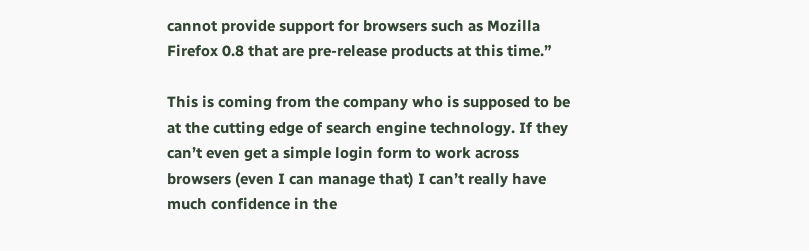cannot provide support for browsers such as Mozilla Firefox 0.8 that are pre-release products at this time.”

This is coming from the company who is supposed to be at the cutting edge of search engine technology. If they can’t even get a simple login form to work across browsers (even I can manage that) I can’t really have much confidence in the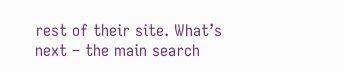rest of their site. What’s next – the main search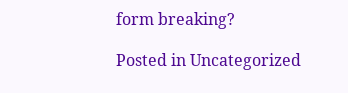form breaking?

Posted in Uncategorized